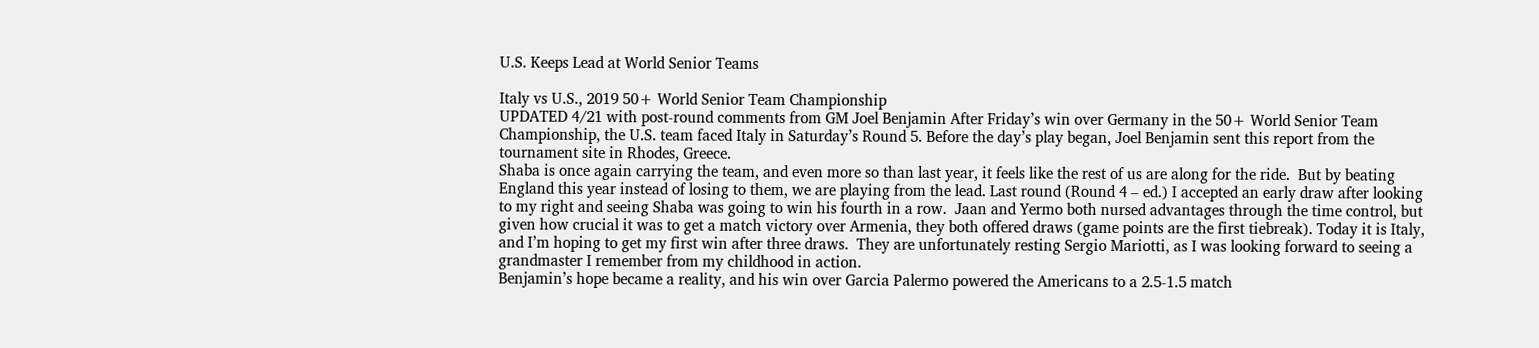U.S. Keeps Lead at World Senior Teams

Italy vs U.S., 2019 50+ World Senior Team Championship
UPDATED 4/21 with post-round comments from GM Joel Benjamin After Friday’s win over Germany in the 50+ World Senior Team Championship, the U.S. team faced Italy in Saturday’s Round 5. Before the day’s play began, Joel Benjamin sent this report from the tournament site in Rhodes, Greece.
Shaba is once again carrying the team, and even more so than last year, it feels like the rest of us are along for the ride.  But by beating England this year instead of losing to them, we are playing from the lead. Last round (Round 4 – ed.) I accepted an early draw after looking to my right and seeing Shaba was going to win his fourth in a row.  Jaan and Yermo both nursed advantages through the time control, but given how crucial it was to get a match victory over Armenia, they both offered draws (game points are the first tiebreak). Today it is Italy, and I’m hoping to get my first win after three draws.  They are unfortunately resting Sergio Mariotti, as I was looking forward to seeing a grandmaster I remember from my childhood in action.
Benjamin’s hope became a reality, and his win over Garcia Palermo powered the Americans to a 2.5-1.5 match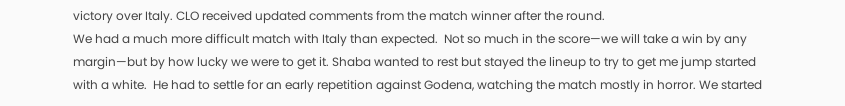victory over Italy. CLO received updated comments from the match winner after the round.
We had a much more difficult match with Italy than expected.  Not so much in the score—we will take a win by any margin—but by how lucky we were to get it. Shaba wanted to rest but stayed the lineup to try to get me jump started with a white.  He had to settle for an early repetition against Godena, watching the match mostly in horror. We started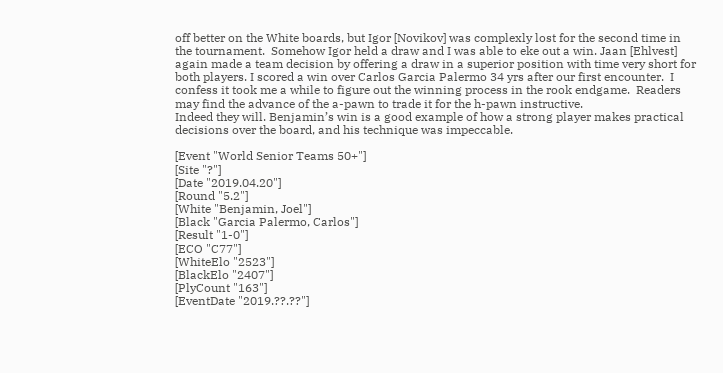off better on the White boards, but Igor [Novikov] was complexly lost for the second time in the tournament.  Somehow Igor held a draw and I was able to eke out a win. Jaan [Ehlvest] again made a team decision by offering a draw in a superior position with time very short for both players. I scored a win over Carlos Garcia Palermo 34 yrs after our first encounter.  I confess it took me a while to figure out the winning process in the rook endgame.  Readers may find the advance of the a-pawn to trade it for the h-pawn instructive.
Indeed they will. Benjamin’s win is a good example of how a strong player makes practical decisions over the board, and his technique was impeccable.

[Event "World Senior Teams 50+"]
[Site "?"]
[Date "2019.04.20"]
[Round "5.2"]
[White "Benjamin, Joel"]
[Black "Garcia Palermo, Carlos"]
[Result "1-0"]
[ECO "C77"]
[WhiteElo "2523"]
[BlackElo "2407"]
[PlyCount "163"]
[EventDate "2019.??.??"]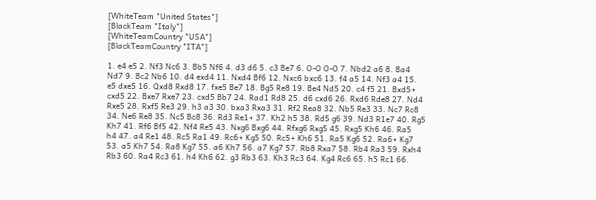[WhiteTeam "United States"]
[BlackTeam "Italy"]
[WhiteTeamCountry "USA"]
[BlackTeamCountry "ITA"]

1. e4 e5 2. Nf3 Nc6 3. Bb5 Nf6 4. d3 d6 5. c3 Be7 6. O-O O-O 7. Nbd2 a6 8. Ba4
Nd7 9. Bc2 Nb6 10. d4 exd4 11. Nxd4 Bf6 12. Nxc6 bxc6 13. f4 a5 14. Nf3 a4 15.
e5 dxe5 16. Qxd8 Rxd8 17. fxe5 Be7 18. Bg5 Re8 19. Be4 Nd5 20. c4 f5 21. Bxd5+
cxd5 22. Bxe7 Rxe7 23. cxd5 Bb7 24. Rad1 Rd8 25. d6 cxd6 26. Rxd6 Rde8 27. Nd4
Rxe5 28. Rxf5 Re3 29. h3 a3 30. bxa3 Rxa3 31. Rf2 Rea8 32. Nb5 Re3 33. Nc7 Rc8
34. Ne6 Re8 35. Nc5 Bc8 36. Rd3 Re1+ 37. Kh2 h5 38. Rd5 g6 39. Nd3 R1e7 40. Rg5
Kh7 41. Rf6 Bf5 42. Nf4 Re5 43. Nxg6 Bxg6 44. Rfxg6 Rxg5 45. Rxg5 Kh6 46. Ra5
h4 47. a4 Re1 48. Rc5 Ra1 49. Rc6+ Kg5 50. Rc5+ Kh6 51. Ra5 Kg6 52. Ra6+ Kg7
53. a5 Kh7 54. Ra8 Kg7 55. a6 Kh7 56. a7 Kg7 57. Rb8 Rxa7 58. Rb4 Ra3 59. Rxh4
Rb3 60. Ra4 Rc3 61. h4 Kh6 62. g3 Rb3 63. Kh3 Rc3 64. Kg4 Rc6 65. h5 Rc1 66.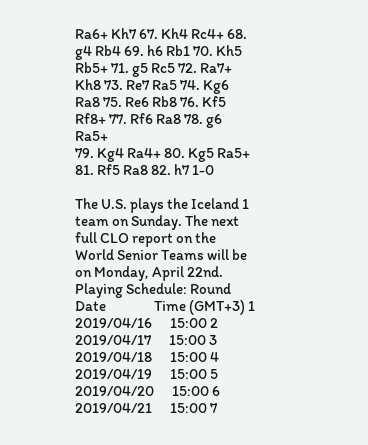Ra6+ Kh7 67. Kh4 Rc4+ 68. g4 Rb4 69. h6 Rb1 70. Kh5 Rb5+ 71. g5 Rc5 72. Ra7+
Kh8 73. Re7 Ra5 74. Kg6 Ra8 75. Re6 Rb8 76. Kf5 Rf8+ 77. Rf6 Ra8 78. g6 Ra5+
79. Kg4 Ra4+ 80. Kg5 Ra5+ 81. Rf5 Ra8 82. h7 1-0

The U.S. plays the Iceland 1 team on Sunday. The next full CLO report on the World Senior Teams will be on Monday, April 22nd.
Playing Schedule: Round Date                Time (GMT+3) 1          2019/04/16      15:00 2          2019/04/17      15:00 3          2019/04/18      15:00 4          2019/04/19      15:00 5          2019/04/20      15:00 6          2019/04/21      15:00 7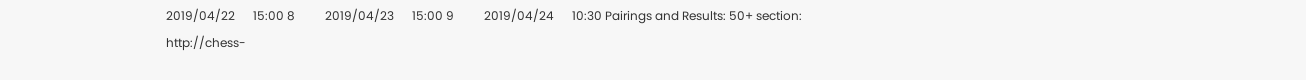2019/04/22      15:00 8          2019/04/23      15:00 9          2019/04/24      10:30 Pairings and Results: 50+ section: http://chess-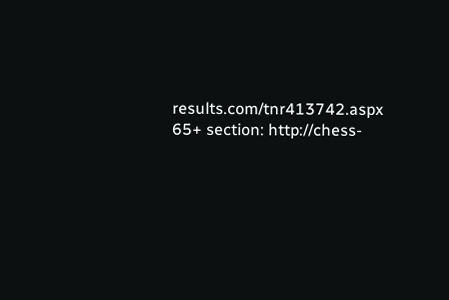results.com/tnr413742.aspx 65+ section: http://chess-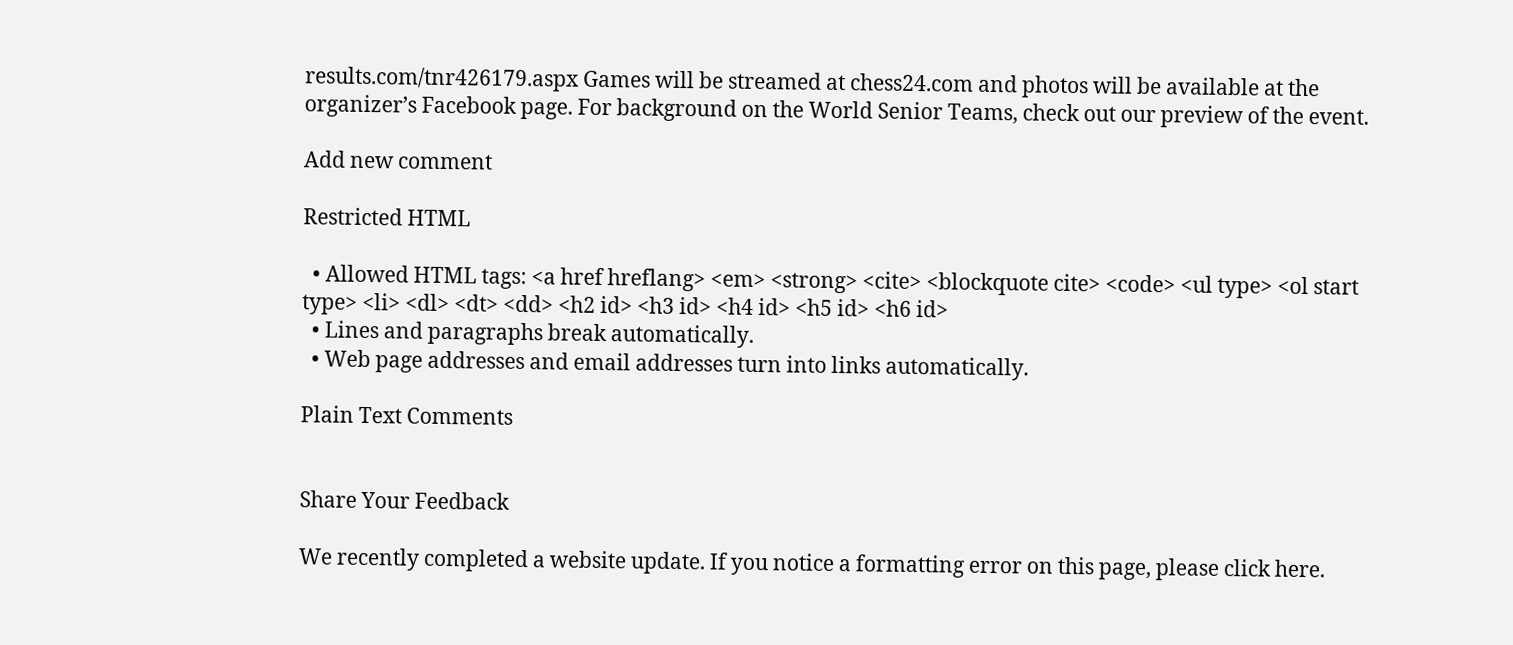results.com/tnr426179.aspx Games will be streamed at chess24.com and photos will be available at the organizer’s Facebook page. For background on the World Senior Teams, check out our preview of the event.

Add new comment

Restricted HTML

  • Allowed HTML tags: <a href hreflang> <em> <strong> <cite> <blockquote cite> <code> <ul type> <ol start type> <li> <dl> <dt> <dd> <h2 id> <h3 id> <h4 id> <h5 id> <h6 id>
  • Lines and paragraphs break automatically.
  • Web page addresses and email addresses turn into links automatically.

Plain Text Comments


Share Your Feedback

We recently completed a website update. If you notice a formatting error on this page, please click here.